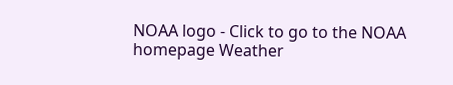NOAA logo - Click to go to the NOAA homepage Weather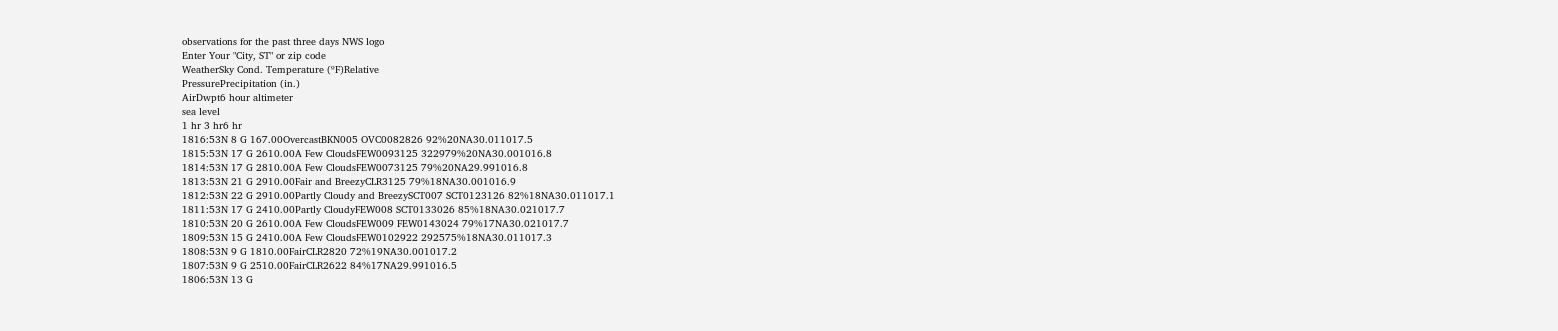observations for the past three days NWS logo
Enter Your "City, ST" or zip code
WeatherSky Cond. Temperature (ºF)Relative
PressurePrecipitation (in.)
AirDwpt6 hour altimeter
sea level
1 hr 3 hr6 hr
1816:53N 8 G 167.00OvercastBKN005 OVC0082826 92%20NA30.011017.5
1815:53N 17 G 2610.00A Few CloudsFEW0093125 322979%20NA30.001016.8
1814:53N 17 G 2810.00A Few CloudsFEW0073125 79%20NA29.991016.8
1813:53N 21 G 2910.00Fair and BreezyCLR3125 79%18NA30.001016.9
1812:53N 22 G 2910.00Partly Cloudy and BreezySCT007 SCT0123126 82%18NA30.011017.1
1811:53N 17 G 2410.00Partly CloudyFEW008 SCT0133026 85%18NA30.021017.7
1810:53N 20 G 2610.00A Few CloudsFEW009 FEW0143024 79%17NA30.021017.7
1809:53N 15 G 2410.00A Few CloudsFEW0102922 292575%18NA30.011017.3
1808:53N 9 G 1810.00FairCLR2820 72%19NA30.001017.2
1807:53N 9 G 2510.00FairCLR2622 84%17NA29.991016.5
1806:53N 13 G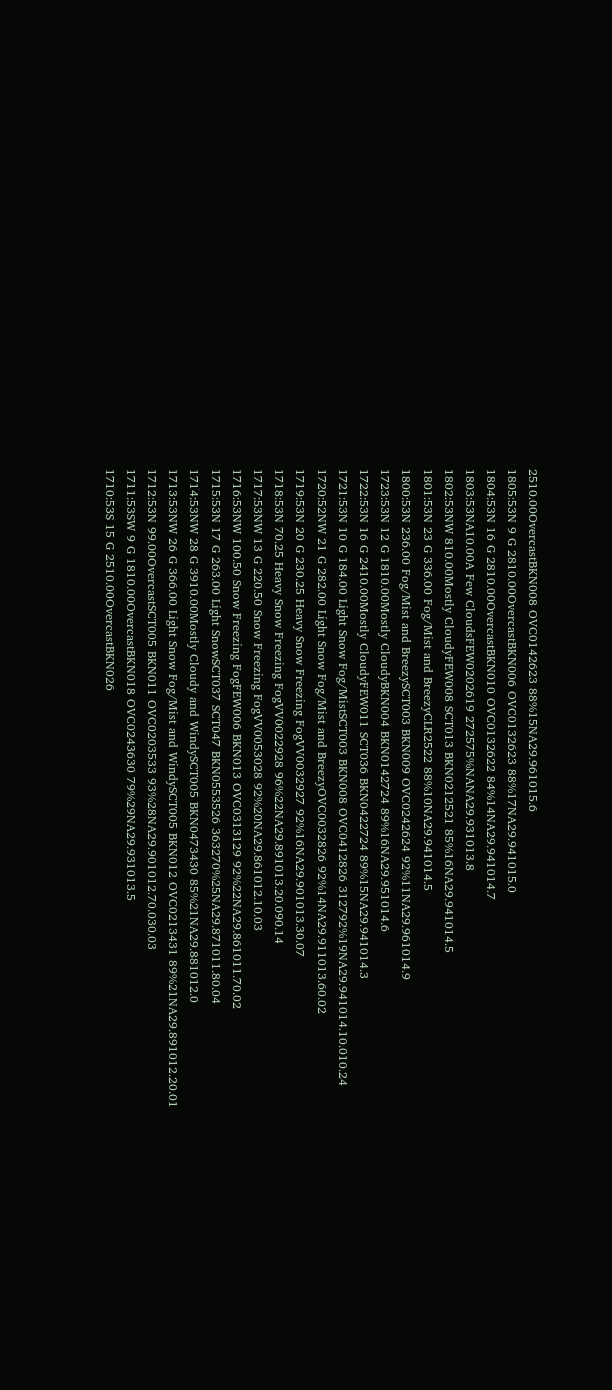2510.00OvercastBKN008 OVC0142623 88%15NA29.961015.6
1805:53N 9 G 2810.00OvercastBKN006 OVC0132623 88%17NA29.941015.0
1804:53N 16 G 2810.00OvercastBKN010 OVC0132622 84%14NA29.941014.7
1803:53NA10.00A Few CloudsFEW0202619 272575%NANA29.931013.8
1802:53NW 810.00Mostly CloudyFEW008 SCT013 BKN0212521 85%16NA29.941014.5
1801:53N 23 G 336.00 Fog/Mist and BreezyCLR2522 88%10NA29.941014.5
1800:53N 236.00 Fog/Mist and BreezySCT003 BKN009 OVC0242624 92%11NA29.961014.9
1723:53N 12 G 1810.00Mostly CloudyBKN004 BKN0142724 89%16NA29.951014.6
1722:53N 16 G 2410.00Mostly CloudyFEW011 SCT036 BKN0422724 89%15NA29.941014.3
1721:53N 10 G 184.00 Light Snow Fog/MistSCT003 BKN008 OVC0412826 312792%19NA29.941014.10.010.24
1720:52NW 21 G 282.00 Light Snow Fog/Mist and BreezyOVC0032826 92%14NA29.911013.60.02
1719:53N 20 G 230.25 Heavy Snow Freezing FogVV0032927 92%16NA29.901013.30.07
1718:53N 70.25 Heavy Snow Freezing FogVV0022928 96%22NA29.891013.20.090.14
1717:53NW 13 G 220.50 Snow Freezing FogVV0053028 92%20NA29.861012.10.03
1716:53NW 100.50 Snow Freezing FogFEW006 BKN013 OVC0313129 92%22NA29.861011.70.02
1715:53N 17 G 263.00 Light SnowSCT037 SCT047 BKN0553526 363270%25NA29.871011.80.04
1714:53NW 28 G 3910.00Mostly Cloudy and WindySCT005 BKN0473430 85%21NA29.881012.0
1713:53NW 26 G 366.00 Light Snow Fog/Mist and WindySCT005 BKN012 OVC0213431 89%21NA29.891012.20.01
1712:53N 99.00OvercastSCT005 BKN011 OVC0203533 93%28NA29.901012.70.030.03
1711:53SW 9 G 1810.00OvercastBKN018 OVC0243630 79%29NA29.931013.5
1710:53S 15 G 2510.00OvercastBKN026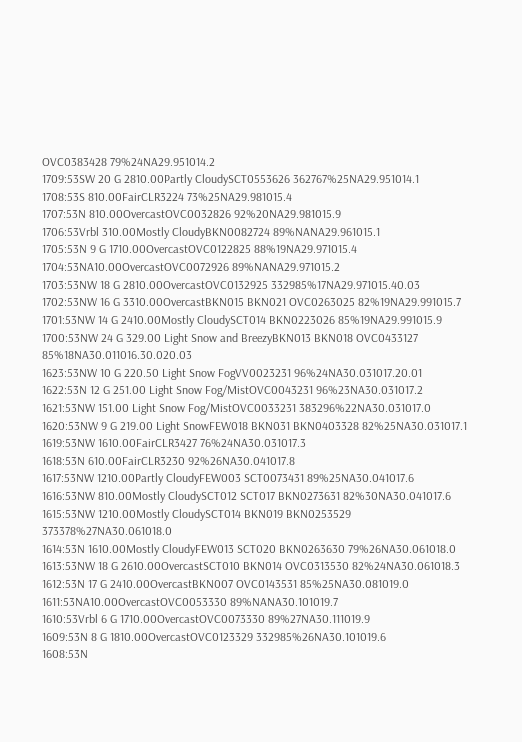OVC0383428 79%24NA29.951014.2
1709:53SW 20 G 2810.00Partly CloudySCT0553626 362767%25NA29.951014.1
1708:53S 810.00FairCLR3224 73%25NA29.981015.4
1707:53N 810.00OvercastOVC0032826 92%20NA29.981015.9
1706:53Vrbl 310.00Mostly CloudyBKN0082724 89%NANA29.961015.1
1705:53N 9 G 1710.00OvercastOVC0122825 88%19NA29.971015.4
1704:53NA10.00OvercastOVC0072926 89%NANA29.971015.2
1703:53NW 18 G 2810.00OvercastOVC0132925 332985%17NA29.971015.40.03
1702:53NW 16 G 3310.00OvercastBKN015 BKN021 OVC0263025 82%19NA29.991015.7
1701:53NW 14 G 2410.00Mostly CloudySCT014 BKN0223026 85%19NA29.991015.9
1700:53NW 24 G 329.00 Light Snow and BreezyBKN013 BKN018 OVC0433127 85%18NA30.011016.30.020.03
1623:53NW 10 G 220.50 Light Snow FogVV0023231 96%24NA30.031017.20.01
1622:53N 12 G 251.00 Light Snow Fog/MistOVC0043231 96%23NA30.031017.2
1621:53NW 151.00 Light Snow Fog/MistOVC0033231 383296%22NA30.031017.0
1620:53NW 9 G 219.00 Light SnowFEW018 BKN031 BKN0403328 82%25NA30.031017.1
1619:53NW 1610.00FairCLR3427 76%24NA30.031017.3
1618:53N 610.00FairCLR3230 92%26NA30.041017.8
1617:53NW 1210.00Partly CloudyFEW003 SCT0073431 89%25NA30.041017.6
1616:53NW 810.00Mostly CloudySCT012 SCT017 BKN0273631 82%30NA30.041017.6
1615:53NW 1210.00Mostly CloudySCT014 BKN019 BKN0253529 373378%27NA30.061018.0
1614:53N 1610.00Mostly CloudyFEW013 SCT020 BKN0263630 79%26NA30.061018.0
1613:53NW 18 G 2610.00OvercastSCT010 BKN014 OVC0313530 82%24NA30.061018.3
1612:53N 17 G 2410.00OvercastBKN007 OVC0143531 85%25NA30.081019.0
1611:53NA10.00OvercastOVC0053330 89%NANA30.101019.7
1610:53Vrbl 6 G 1710.00OvercastOVC0073330 89%27NA30.111019.9
1609:53N 8 G 1810.00OvercastOVC0123329 332985%26NA30.101019.6
1608:53N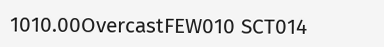1010.00OvercastFEW010 SCT014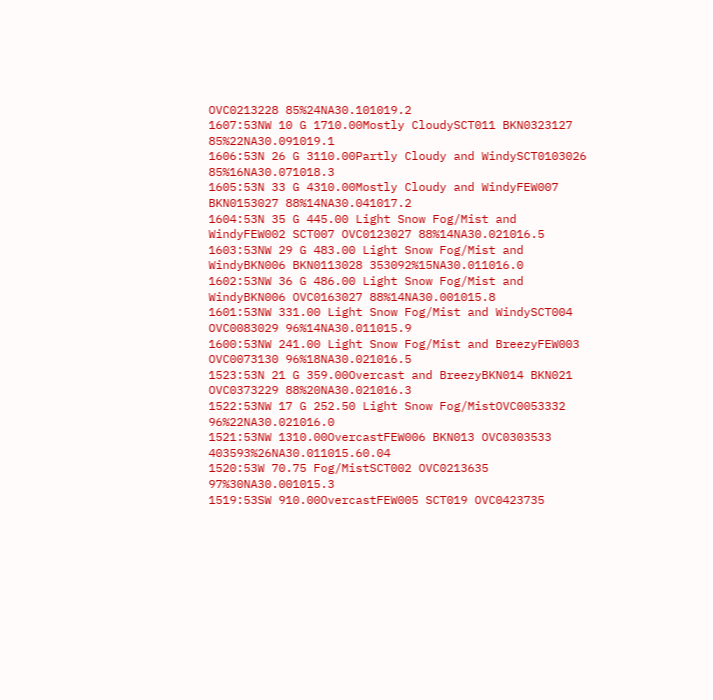OVC0213228 85%24NA30.101019.2
1607:53NW 10 G 1710.00Mostly CloudySCT011 BKN0323127 85%22NA30.091019.1
1606:53N 26 G 3110.00Partly Cloudy and WindySCT0103026 85%16NA30.071018.3
1605:53N 33 G 4310.00Mostly Cloudy and WindyFEW007 BKN0153027 88%14NA30.041017.2
1604:53N 35 G 445.00 Light Snow Fog/Mist and WindyFEW002 SCT007 OVC0123027 88%14NA30.021016.5
1603:53NW 29 G 483.00 Light Snow Fog/Mist and WindyBKN006 BKN0113028 353092%15NA30.011016.0
1602:53NW 36 G 486.00 Light Snow Fog/Mist and WindyBKN006 OVC0163027 88%14NA30.001015.8
1601:53NW 331.00 Light Snow Fog/Mist and WindySCT004 OVC0083029 96%14NA30.011015.9
1600:53NW 241.00 Light Snow Fog/Mist and BreezyFEW003 OVC0073130 96%18NA30.021016.5
1523:53N 21 G 359.00Overcast and BreezyBKN014 BKN021 OVC0373229 88%20NA30.021016.3
1522:53NW 17 G 252.50 Light Snow Fog/MistOVC0053332 96%22NA30.021016.0
1521:53NW 1310.00OvercastFEW006 BKN013 OVC0303533 403593%26NA30.011015.60.04
1520:53W 70.75 Fog/MistSCT002 OVC0213635 97%30NA30.001015.3
1519:53SW 910.00OvercastFEW005 SCT019 OVC0423735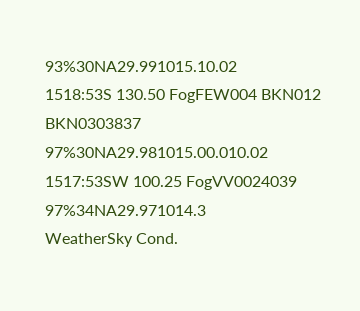93%30NA29.991015.10.02
1518:53S 130.50 FogFEW004 BKN012 BKN0303837 97%30NA29.981015.00.010.02
1517:53SW 100.25 FogVV0024039 97%34NA29.971014.3
WeatherSky Cond.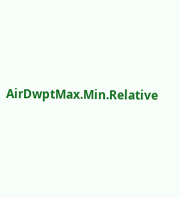AirDwptMax.Min.Relative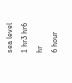sea level
1 hr3 hr6 hr
6 hour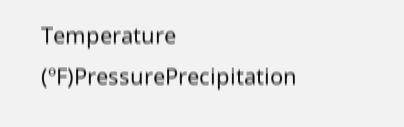Temperature (ºF)PressurePrecipitation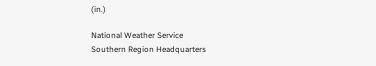(in.)

National Weather Service
Southern Region Headquarters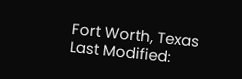Fort Worth, Texas
Last Modified: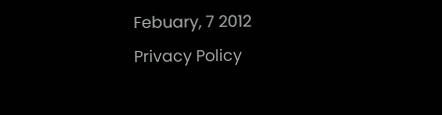Febuary, 7 2012
Privacy Policy